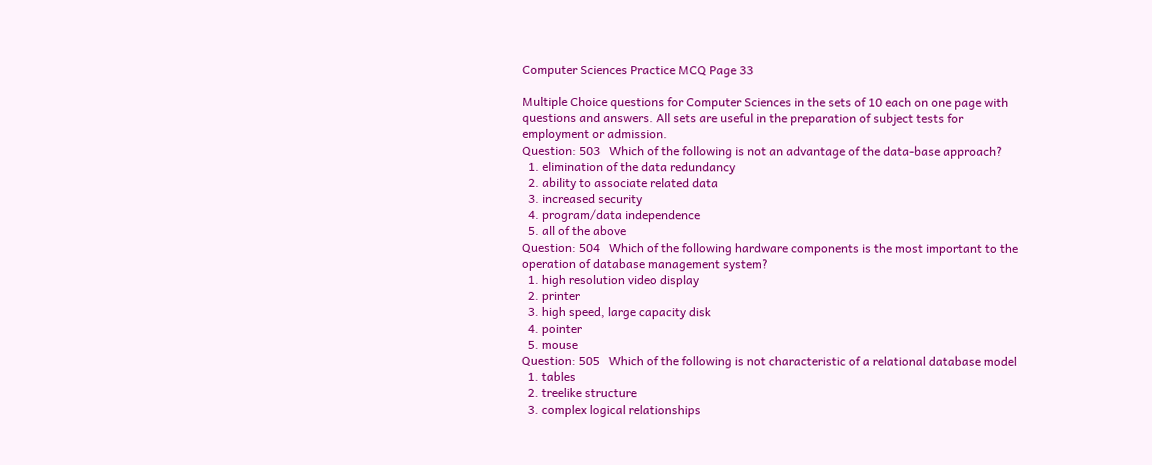Computer Sciences Practice MCQ Page 33

Multiple Choice questions for Computer Sciences in the sets of 10 each on one page with questions and answers. All sets are useful in the preparation of subject tests for employment or admission.
Question: 503   Which of the following is not an advantage of the data-base approach?
  1. elimination of the data redundancy
  2. ability to associate related data
  3. increased security
  4. program/data independence
  5. all of the above
Question: 504   Which of the following hardware components is the most important to the operation of database management system?
  1. high resolution video display
  2. printer
  3. high speed, large capacity disk
  4. pointer
  5. mouse
Question: 505   Which of the following is not characteristic of a relational database model
  1. tables
  2. treelike structure
  3. complex logical relationships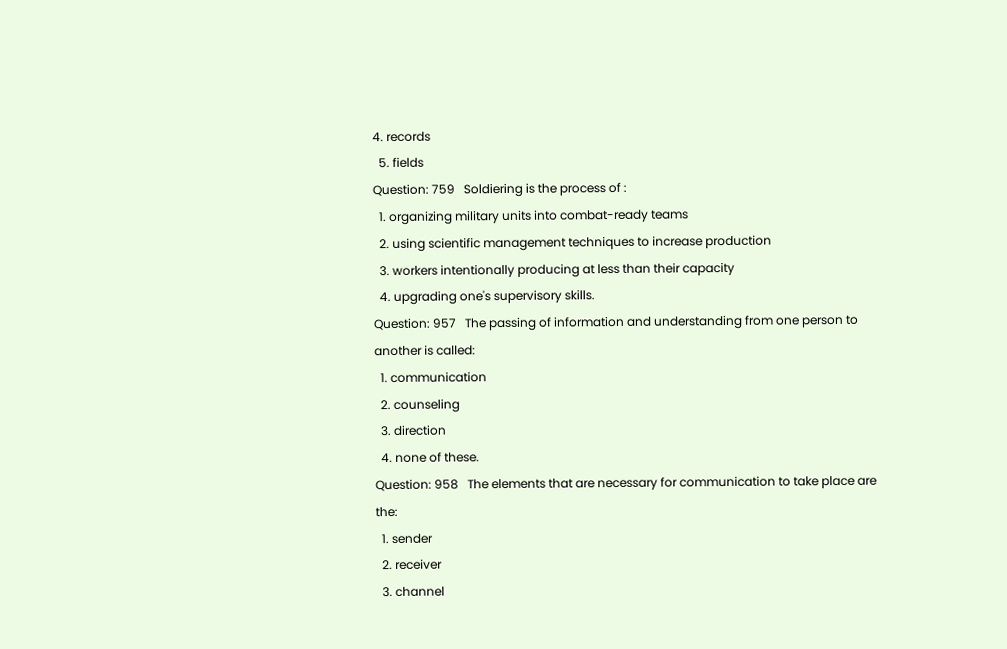4. records
  5. fields
Question: 759   Soldiering is the process of :
  1. organizing military units into combat-ready teams
  2. using scientific management techniques to increase production
  3. workers intentionally producing at less than their capacity
  4. upgrading one's supervisory skills.
Question: 957   The passing of information and understanding from one person to another is called:
  1. communication
  2. counseling
  3. direction
  4. none of these.
Question: 958   The elements that are necessary for communication to take place are the:
  1. sender
  2. receiver
  3. channel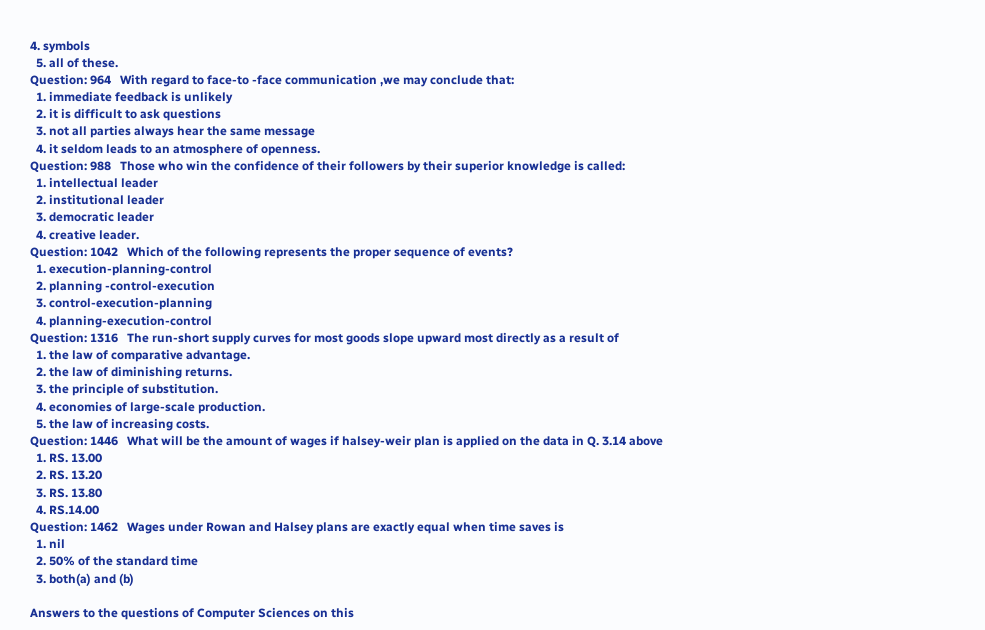4. symbols
  5. all of these.
Question: 964   With regard to face-to -face communication ,we may conclude that:
  1. immediate feedback is unlikely
  2. it is difficult to ask questions
  3. not all parties always hear the same message
  4. it seldom leads to an atmosphere of openness.
Question: 988   Those who win the confidence of their followers by their superior knowledge is called:
  1. intellectual leader
  2. institutional leader
  3. democratic leader
  4. creative leader.
Question: 1042   Which of the following represents the proper sequence of events?
  1. execution-planning-control
  2. planning -control-execution
  3. control-execution-planning
  4. planning-execution-control
Question: 1316   The run-short supply curves for most goods slope upward most directly as a result of
  1. the law of comparative advantage.
  2. the law of diminishing returns.
  3. the principle of substitution.
  4. economies of large-scale production.
  5. the law of increasing costs.
Question: 1446   What will be the amount of wages if halsey-weir plan is applied on the data in Q. 3.14 above
  1. RS. 13.00
  2. RS. 13.20
  3. RS. 13.80
  4. RS.14.00
Question: 1462   Wages under Rowan and Halsey plans are exactly equal when time saves is
  1. nil
  2. 50% of the standard time
  3. both(a) and (b)

Answers to the questions of Computer Sciences on this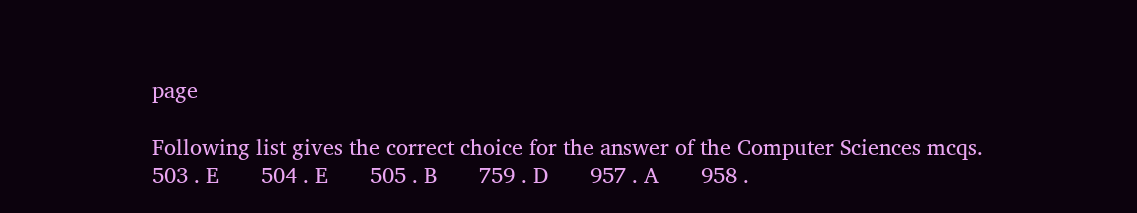page

Following list gives the correct choice for the answer of the Computer Sciences mcqs.
503 . E       504 . E       505 . B       759 . D       957 . A       958 .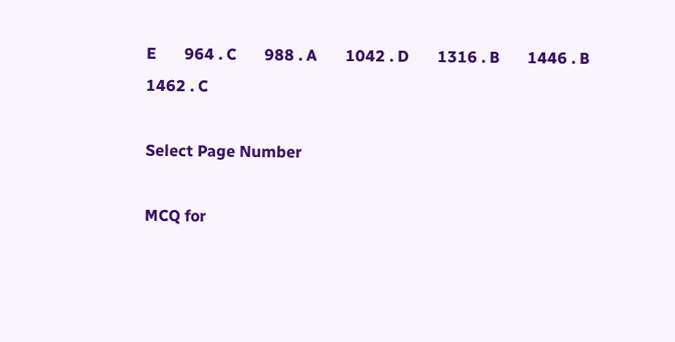E       964 . C       988 . A       1042 . D       1316 . B       1446 . B       1462 . C

Select Page Number

MCQ for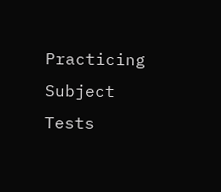Practicing Subject Tests